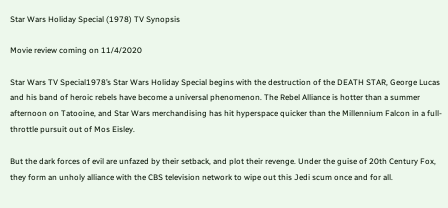Star Wars Holiday Special (1978) TV Synopsis

Movie review coming on 11/4/2020

Star Wars TV Special1978’s Star Wars Holiday Special begins with the destruction of the DEATH STAR, George Lucas and his band of heroic rebels have become a universal phenomenon. The Rebel Alliance is hotter than a summer afternoon on Tatooine, and Star Wars merchandising has hit hyperspace quicker than the Millennium Falcon in a full-throttle pursuit out of Mos Eisley.

But the dark forces of evil are unfazed by their setback, and plot their revenge. Under the guise of 20th Century Fox, they form an unholy alliance with the CBS television network to wipe out this Jedi scum once and for all.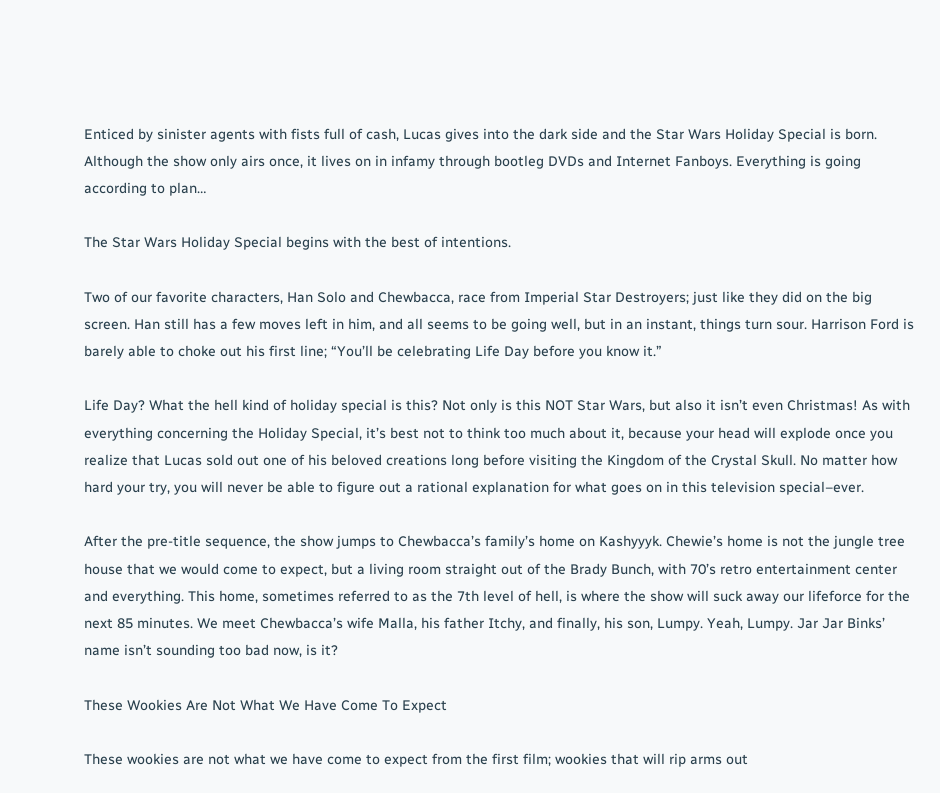Enticed by sinister agents with fists full of cash, Lucas gives into the dark side and the Star Wars Holiday Special is born. Although the show only airs once, it lives on in infamy through bootleg DVDs and Internet Fanboys. Everything is going according to plan…

The Star Wars Holiday Special begins with the best of intentions.

Two of our favorite characters, Han Solo and Chewbacca, race from Imperial Star Destroyers; just like they did on the big screen. Han still has a few moves left in him, and all seems to be going well, but in an instant, things turn sour. Harrison Ford is barely able to choke out his first line; “You’ll be celebrating Life Day before you know it.”

Life Day? What the hell kind of holiday special is this? Not only is this NOT Star Wars, but also it isn’t even Christmas! As with everything concerning the Holiday Special, it’s best not to think too much about it, because your head will explode once you realize that Lucas sold out one of his beloved creations long before visiting the Kingdom of the Crystal Skull. No matter how hard your try, you will never be able to figure out a rational explanation for what goes on in this television special–ever.

After the pre-title sequence, the show jumps to Chewbacca’s family’s home on Kashyyyk. Chewie’s home is not the jungle tree house that we would come to expect, but a living room straight out of the Brady Bunch, with 70’s retro entertainment center and everything. This home, sometimes referred to as the 7th level of hell, is where the show will suck away our lifeforce for the next 85 minutes. We meet Chewbacca’s wife Malla, his father Itchy, and finally, his son, Lumpy. Yeah, Lumpy. Jar Jar Binks’ name isn’t sounding too bad now, is it?

These Wookies Are Not What We Have Come To Expect

These wookies are not what we have come to expect from the first film; wookies that will rip arms out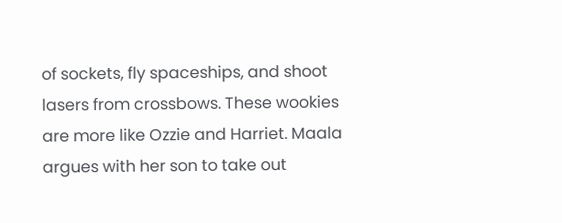of sockets, fly spaceships, and shoot lasers from crossbows. These wookies are more like Ozzie and Harriet. Maala argues with her son to take out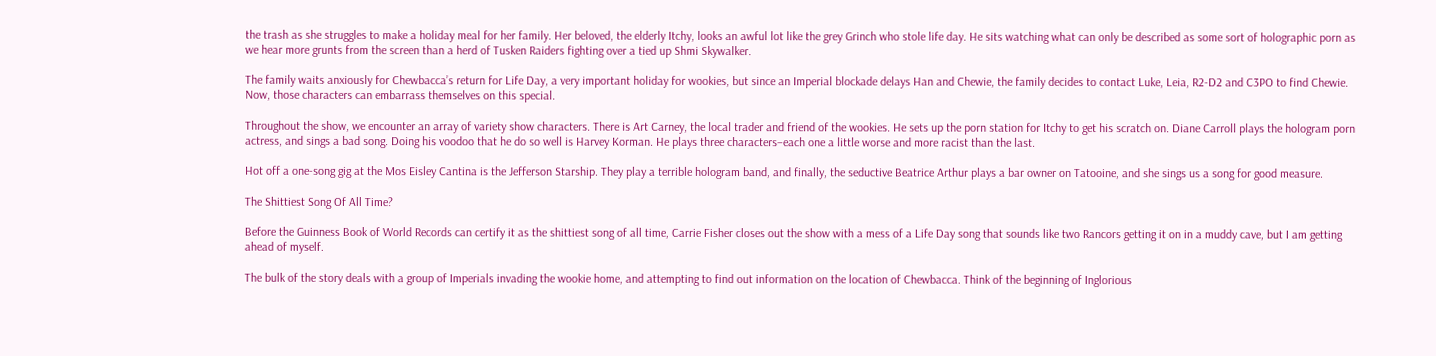the trash as she struggles to make a holiday meal for her family. Her beloved, the elderly Itchy, looks an awful lot like the grey Grinch who stole life day. He sits watching what can only be described as some sort of holographic porn as we hear more grunts from the screen than a herd of Tusken Raiders fighting over a tied up Shmi Skywalker.

The family waits anxiously for Chewbacca’s return for Life Day, a very important holiday for wookies, but since an Imperial blockade delays Han and Chewie, the family decides to contact Luke, Leia, R2-D2 and C3PO to find Chewie. Now, those characters can embarrass themselves on this special.

Throughout the show, we encounter an array of variety show characters. There is Art Carney, the local trader and friend of the wookies. He sets up the porn station for Itchy to get his scratch on. Diane Carroll plays the hologram porn actress, and sings a bad song. Doing his voodoo that he do so well is Harvey Korman. He plays three characters–each one a little worse and more racist than the last.

Hot off a one-song gig at the Mos Eisley Cantina is the Jefferson Starship. They play a terrible hologram band, and finally, the seductive Beatrice Arthur plays a bar owner on Tatooine, and she sings us a song for good measure.

The Shittiest Song Of All Time?

Before the Guinness Book of World Records can certify it as the shittiest song of all time, Carrie Fisher closes out the show with a mess of a Life Day song that sounds like two Rancors getting it on in a muddy cave, but I am getting ahead of myself.

The bulk of the story deals with a group of Imperials invading the wookie home, and attempting to find out information on the location of Chewbacca. Think of the beginning of Inglorious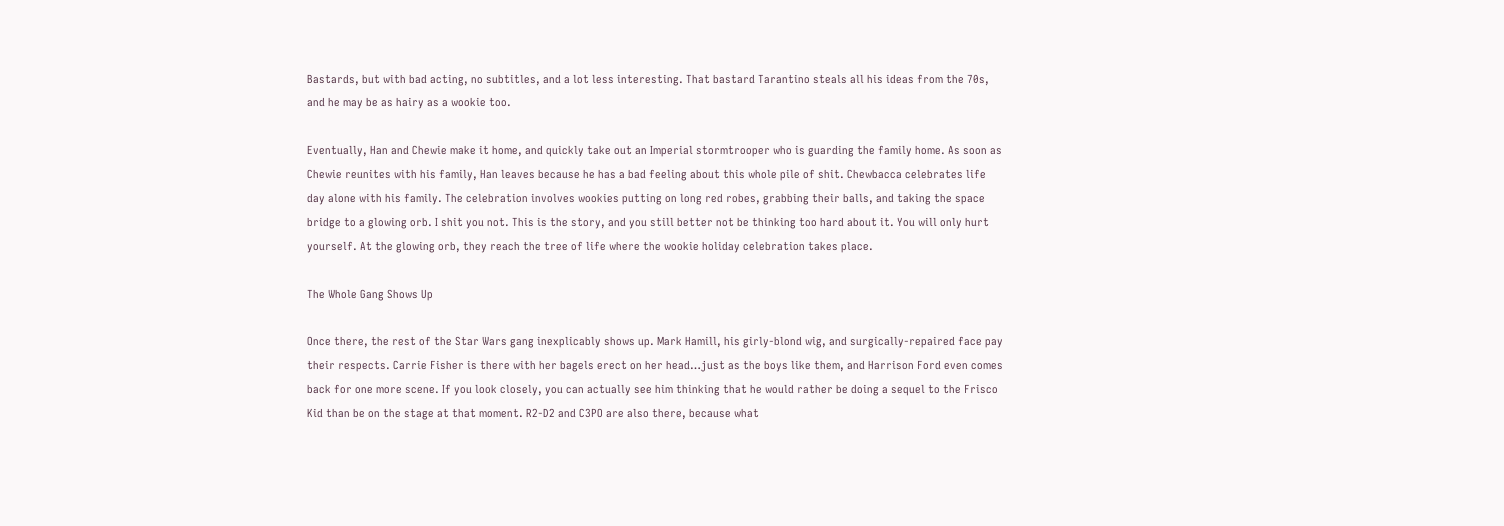Bastards, but with bad acting, no subtitles, and a lot less interesting. That bastard Tarantino steals all his ideas from the 70s, and he may be as hairy as a wookie too.

Eventually, Han and Chewie make it home, and quickly take out an Imperial stormtrooper who is guarding the family home. As soon as Chewie reunites with his family, Han leaves because he has a bad feeling about this whole pile of shit. Chewbacca celebrates life day alone with his family. The celebration involves wookies putting on long red robes, grabbing their balls, and taking the space bridge to a glowing orb. I shit you not. This is the story, and you still better not be thinking too hard about it. You will only hurt yourself. At the glowing orb, they reach the tree of life where the wookie holiday celebration takes place.

The Whole Gang Shows Up

Once there, the rest of the Star Wars gang inexplicably shows up. Mark Hamill, his girly-blond wig, and surgically-repaired face pay their respects. Carrie Fisher is there with her bagels erect on her head…just as the boys like them, and Harrison Ford even comes back for one more scene. If you look closely, you can actually see him thinking that he would rather be doing a sequel to the Frisco Kid than be on the stage at that moment. R2-D2 and C3PO are also there, because what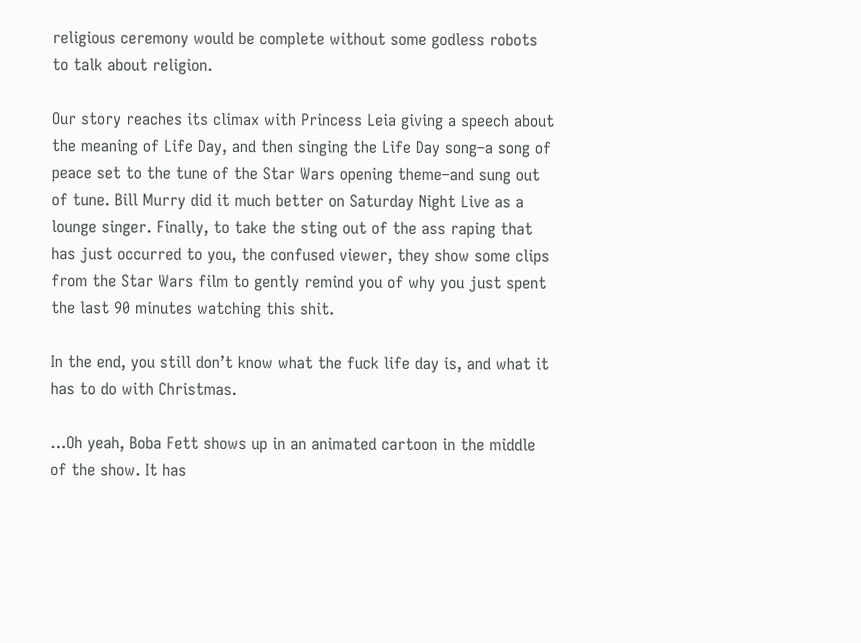religious ceremony would be complete without some godless robots to talk about religion.

Our story reaches its climax with Princess Leia giving a speech about the meaning of Life Day, and then singing the Life Day song–a song of peace set to the tune of the Star Wars opening theme–and sung out of tune. Bill Murry did it much better on Saturday Night Live as a lounge singer. Finally, to take the sting out of the ass raping that has just occurred to you, the confused viewer, they show some clips from the Star Wars film to gently remind you of why you just spent the last 90 minutes watching this shit.

In the end, you still don’t know what the fuck life day is, and what it has to do with Christmas.

…Oh yeah, Boba Fett shows up in an animated cartoon in the middle of the show. It has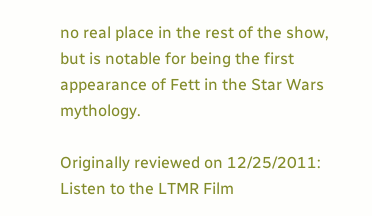no real place in the rest of the show, but is notable for being the first appearance of Fett in the Star Wars mythology.

Originally reviewed on 12/25/2011: Listen to the LTMR Film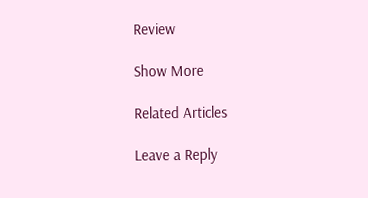Review

Show More

Related Articles

Leave a Reply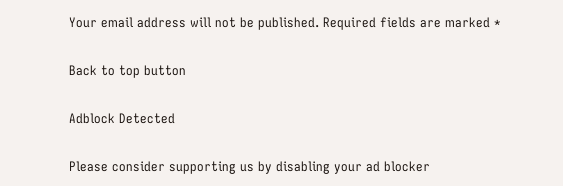Your email address will not be published. Required fields are marked *

Back to top button

Adblock Detected

Please consider supporting us by disabling your ad blocker